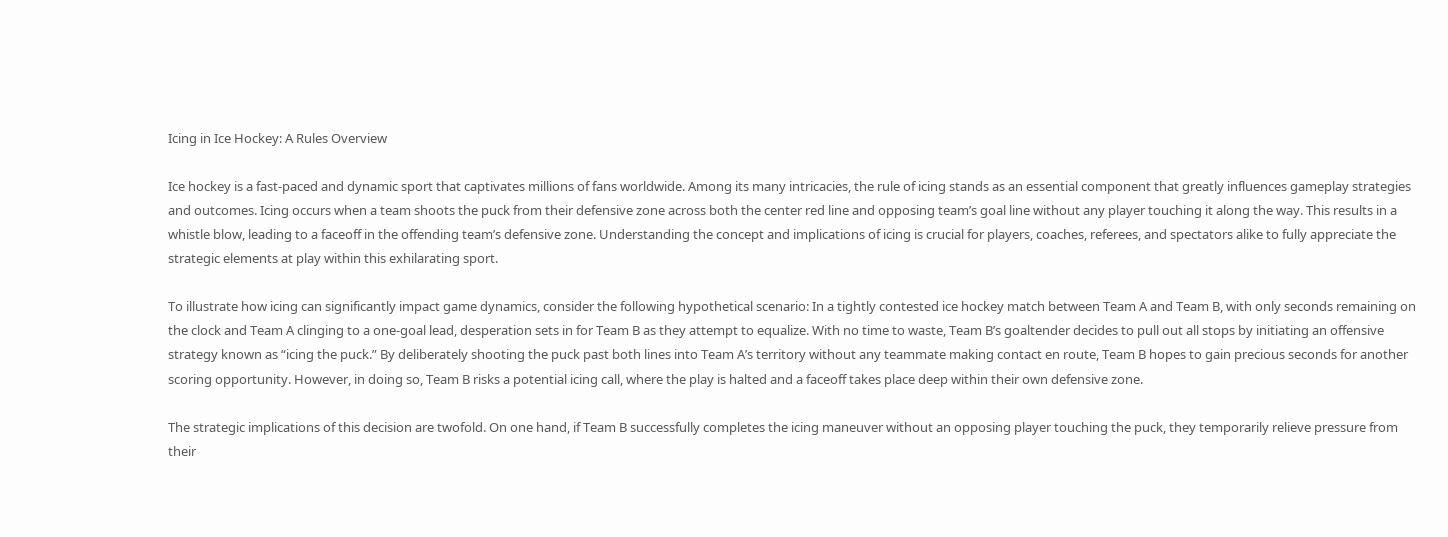Icing in Ice Hockey: A Rules Overview

Ice hockey is a fast-paced and dynamic sport that captivates millions of fans worldwide. Among its many intricacies, the rule of icing stands as an essential component that greatly influences gameplay strategies and outcomes. Icing occurs when a team shoots the puck from their defensive zone across both the center red line and opposing team’s goal line without any player touching it along the way. This results in a whistle blow, leading to a faceoff in the offending team’s defensive zone. Understanding the concept and implications of icing is crucial for players, coaches, referees, and spectators alike to fully appreciate the strategic elements at play within this exhilarating sport.

To illustrate how icing can significantly impact game dynamics, consider the following hypothetical scenario: In a tightly contested ice hockey match between Team A and Team B, with only seconds remaining on the clock and Team A clinging to a one-goal lead, desperation sets in for Team B as they attempt to equalize. With no time to waste, Team B’s goaltender decides to pull out all stops by initiating an offensive strategy known as “icing the puck.” By deliberately shooting the puck past both lines into Team A’s territory without any teammate making contact en route, Team B hopes to gain precious seconds for another scoring opportunity. However, in doing so, Team B risks a potential icing call, where the play is halted and a faceoff takes place deep within their own defensive zone.

The strategic implications of this decision are twofold. On one hand, if Team B successfully completes the icing maneuver without an opposing player touching the puck, they temporarily relieve pressure from their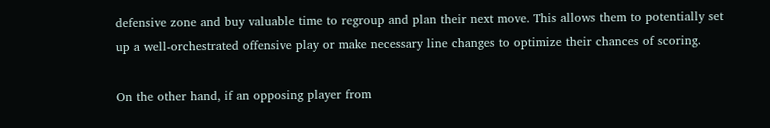defensive zone and buy valuable time to regroup and plan their next move. This allows them to potentially set up a well-orchestrated offensive play or make necessary line changes to optimize their chances of scoring.

On the other hand, if an opposing player from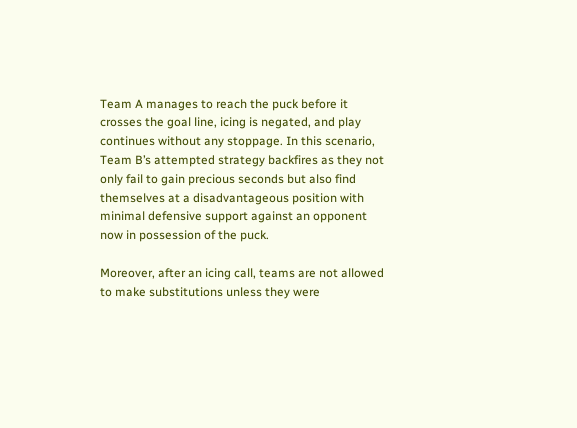Team A manages to reach the puck before it crosses the goal line, icing is negated, and play continues without any stoppage. In this scenario, Team B’s attempted strategy backfires as they not only fail to gain precious seconds but also find themselves at a disadvantageous position with minimal defensive support against an opponent now in possession of the puck.

Moreover, after an icing call, teams are not allowed to make substitutions unless they were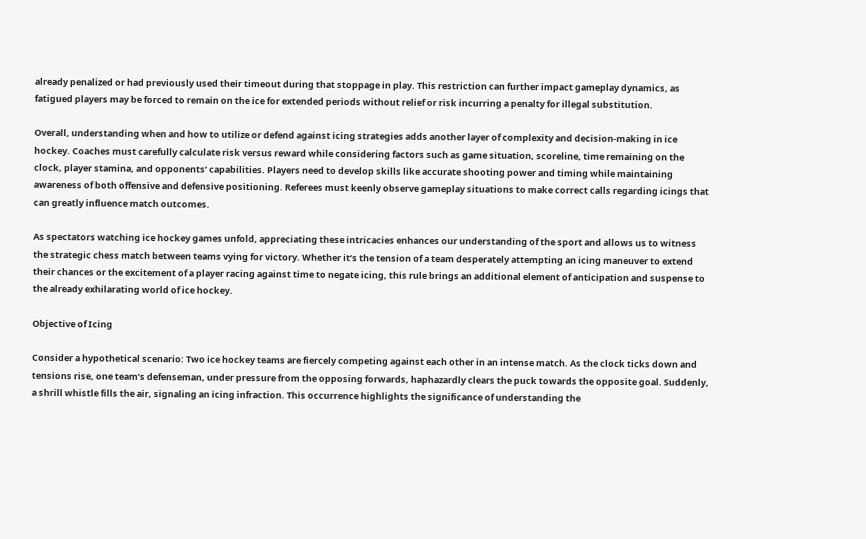already penalized or had previously used their timeout during that stoppage in play. This restriction can further impact gameplay dynamics, as fatigued players may be forced to remain on the ice for extended periods without relief or risk incurring a penalty for illegal substitution.

Overall, understanding when and how to utilize or defend against icing strategies adds another layer of complexity and decision-making in ice hockey. Coaches must carefully calculate risk versus reward while considering factors such as game situation, scoreline, time remaining on the clock, player stamina, and opponents’ capabilities. Players need to develop skills like accurate shooting power and timing while maintaining awareness of both offensive and defensive positioning. Referees must keenly observe gameplay situations to make correct calls regarding icings that can greatly influence match outcomes.

As spectators watching ice hockey games unfold, appreciating these intricacies enhances our understanding of the sport and allows us to witness the strategic chess match between teams vying for victory. Whether it’s the tension of a team desperately attempting an icing maneuver to extend their chances or the excitement of a player racing against time to negate icing, this rule brings an additional element of anticipation and suspense to the already exhilarating world of ice hockey.

Objective of Icing

Consider a hypothetical scenario: Two ice hockey teams are fiercely competing against each other in an intense match. As the clock ticks down and tensions rise, one team’s defenseman, under pressure from the opposing forwards, haphazardly clears the puck towards the opposite goal. Suddenly, a shrill whistle fills the air, signaling an icing infraction. This occurrence highlights the significance of understanding the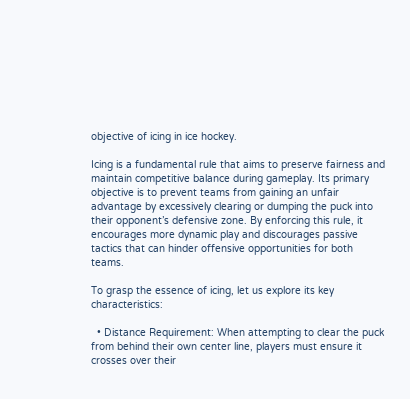objective of icing in ice hockey.

Icing is a fundamental rule that aims to preserve fairness and maintain competitive balance during gameplay. Its primary objective is to prevent teams from gaining an unfair advantage by excessively clearing or dumping the puck into their opponent’s defensive zone. By enforcing this rule, it encourages more dynamic play and discourages passive tactics that can hinder offensive opportunities for both teams.

To grasp the essence of icing, let us explore its key characteristics:

  • Distance Requirement: When attempting to clear the puck from behind their own center line, players must ensure it crosses over their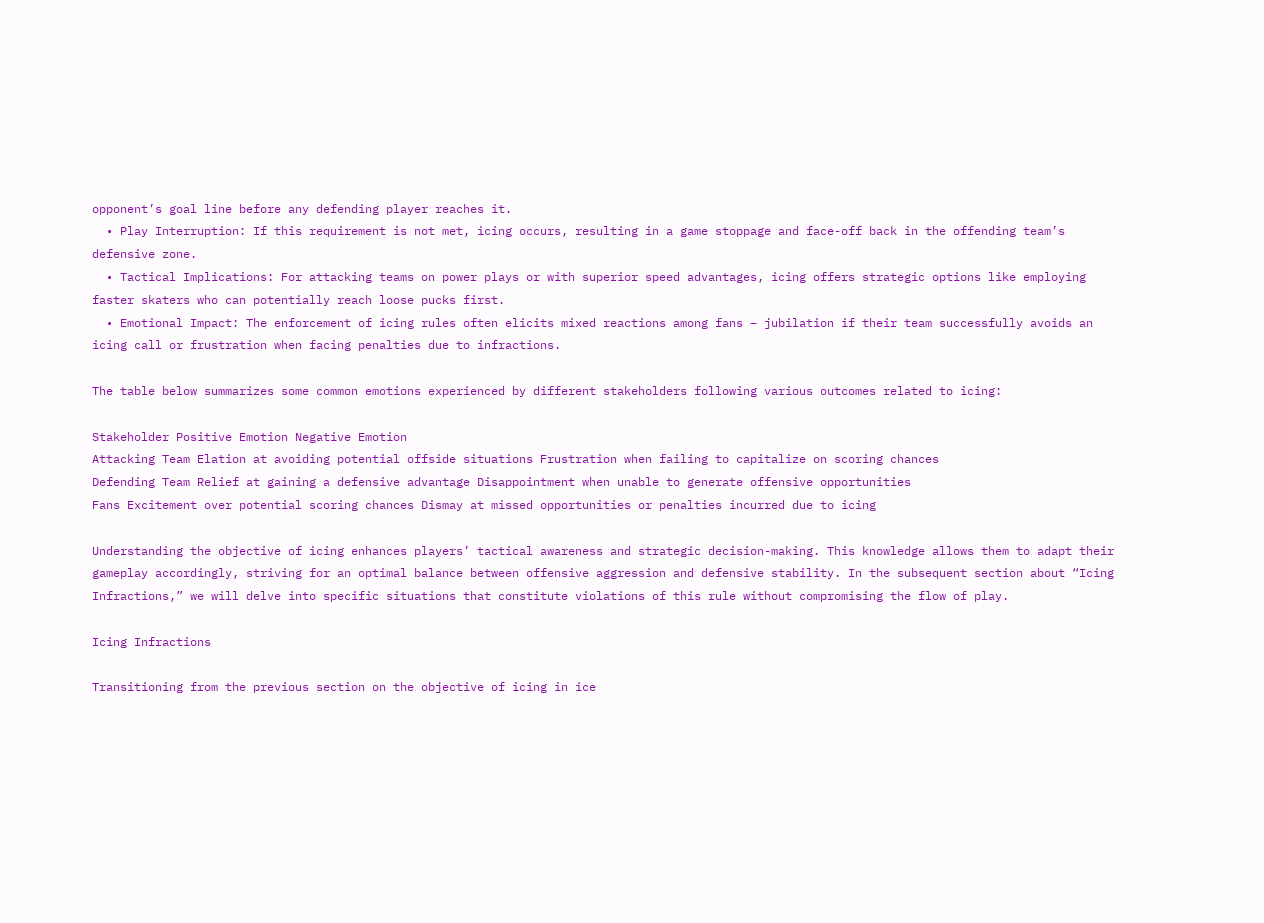opponent’s goal line before any defending player reaches it.
  • Play Interruption: If this requirement is not met, icing occurs, resulting in a game stoppage and face-off back in the offending team’s defensive zone.
  • Tactical Implications: For attacking teams on power plays or with superior speed advantages, icing offers strategic options like employing faster skaters who can potentially reach loose pucks first.
  • Emotional Impact: The enforcement of icing rules often elicits mixed reactions among fans – jubilation if their team successfully avoids an icing call or frustration when facing penalties due to infractions.

The table below summarizes some common emotions experienced by different stakeholders following various outcomes related to icing:

Stakeholder Positive Emotion Negative Emotion
Attacking Team Elation at avoiding potential offside situations Frustration when failing to capitalize on scoring chances
Defending Team Relief at gaining a defensive advantage Disappointment when unable to generate offensive opportunities
Fans Excitement over potential scoring chances Dismay at missed opportunities or penalties incurred due to icing

Understanding the objective of icing enhances players’ tactical awareness and strategic decision-making. This knowledge allows them to adapt their gameplay accordingly, striving for an optimal balance between offensive aggression and defensive stability. In the subsequent section about “Icing Infractions,” we will delve into specific situations that constitute violations of this rule without compromising the flow of play.

Icing Infractions

Transitioning from the previous section on the objective of icing in ice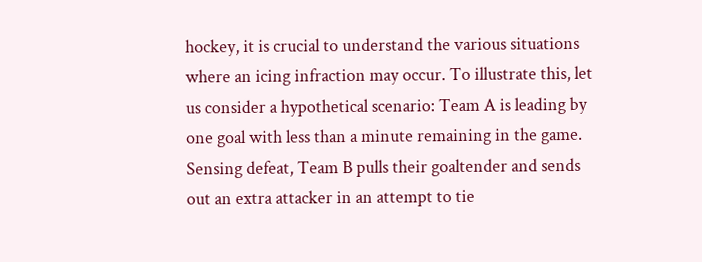hockey, it is crucial to understand the various situations where an icing infraction may occur. To illustrate this, let us consider a hypothetical scenario: Team A is leading by one goal with less than a minute remaining in the game. Sensing defeat, Team B pulls their goaltender and sends out an extra attacker in an attempt to tie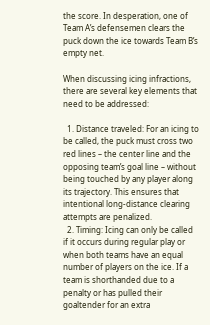the score. In desperation, one of Team A’s defensemen clears the puck down the ice towards Team B’s empty net.

When discussing icing infractions, there are several key elements that need to be addressed:

  1. Distance traveled: For an icing to be called, the puck must cross two red lines – the center line and the opposing team’s goal line – without being touched by any player along its trajectory. This ensures that intentional long-distance clearing attempts are penalized.
  2. Timing: Icing can only be called if it occurs during regular play or when both teams have an equal number of players on the ice. If a team is shorthanded due to a penalty or has pulled their goaltender for an extra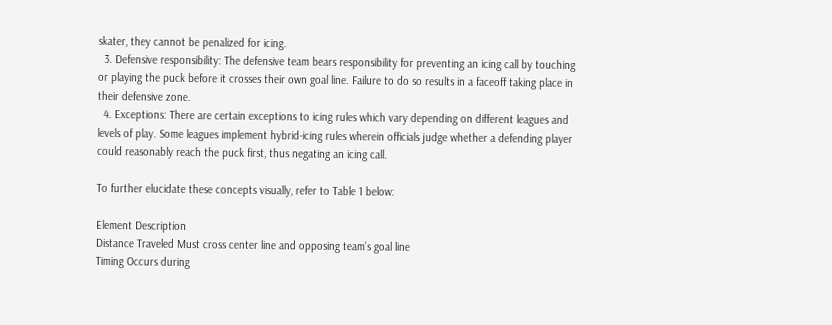skater, they cannot be penalized for icing.
  3. Defensive responsibility: The defensive team bears responsibility for preventing an icing call by touching or playing the puck before it crosses their own goal line. Failure to do so results in a faceoff taking place in their defensive zone.
  4. Exceptions: There are certain exceptions to icing rules which vary depending on different leagues and levels of play. Some leagues implement hybrid-icing rules wherein officials judge whether a defending player could reasonably reach the puck first, thus negating an icing call.

To further elucidate these concepts visually, refer to Table 1 below:

Element Description
Distance Traveled Must cross center line and opposing team’s goal line
Timing Occurs during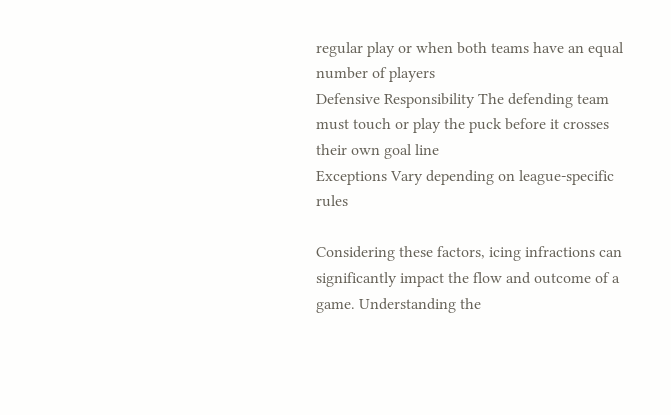regular play or when both teams have an equal number of players
Defensive Responsibility The defending team must touch or play the puck before it crosses their own goal line
Exceptions Vary depending on league-specific rules

Considering these factors, icing infractions can significantly impact the flow and outcome of a game. Understanding the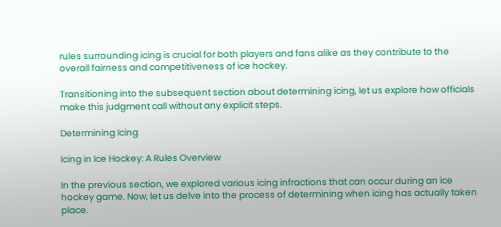rules surrounding icing is crucial for both players and fans alike as they contribute to the overall fairness and competitiveness of ice hockey.

Transitioning into the subsequent section about determining icing, let us explore how officials make this judgment call without any explicit steps.

Determining Icing

Icing in Ice Hockey: A Rules Overview

In the previous section, we explored various icing infractions that can occur during an ice hockey game. Now, let us delve into the process of determining when icing has actually taken place.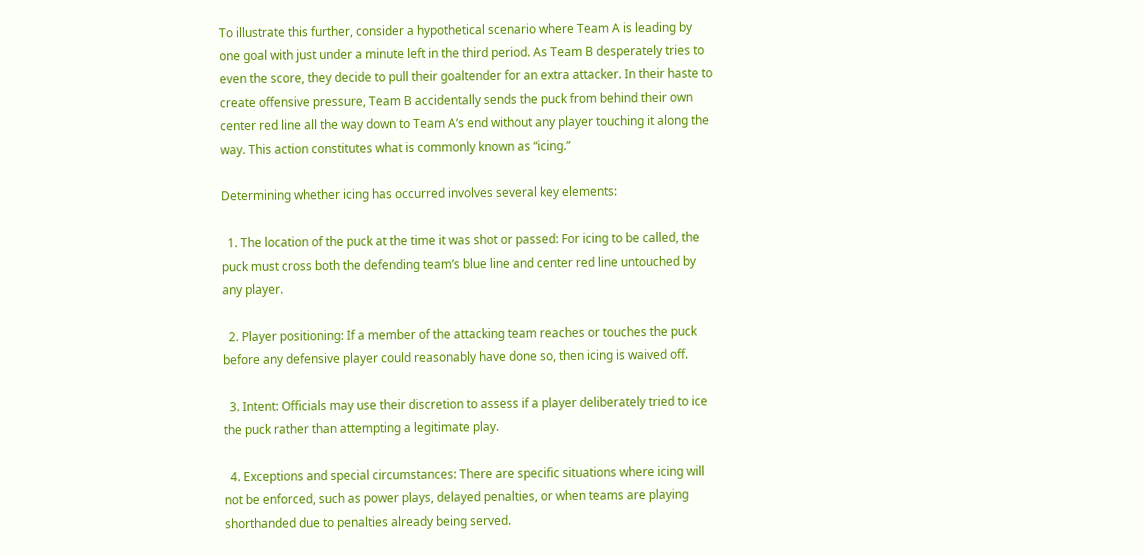To illustrate this further, consider a hypothetical scenario where Team A is leading by one goal with just under a minute left in the third period. As Team B desperately tries to even the score, they decide to pull their goaltender for an extra attacker. In their haste to create offensive pressure, Team B accidentally sends the puck from behind their own center red line all the way down to Team A’s end without any player touching it along the way. This action constitutes what is commonly known as “icing.”

Determining whether icing has occurred involves several key elements:

  1. The location of the puck at the time it was shot or passed: For icing to be called, the puck must cross both the defending team’s blue line and center red line untouched by any player.

  2. Player positioning: If a member of the attacking team reaches or touches the puck before any defensive player could reasonably have done so, then icing is waived off.

  3. Intent: Officials may use their discretion to assess if a player deliberately tried to ice the puck rather than attempting a legitimate play.

  4. Exceptions and special circumstances: There are specific situations where icing will not be enforced, such as power plays, delayed penalties, or when teams are playing shorthanded due to penalties already being served.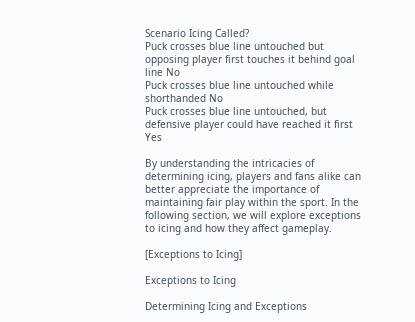Scenario Icing Called?
Puck crosses blue line untouched but opposing player first touches it behind goal line No
Puck crosses blue line untouched while shorthanded No
Puck crosses blue line untouched, but defensive player could have reached it first Yes

By understanding the intricacies of determining icing, players and fans alike can better appreciate the importance of maintaining fair play within the sport. In the following section, we will explore exceptions to icing and how they affect gameplay.

[Exceptions to Icing]

Exceptions to Icing

Determining Icing and Exceptions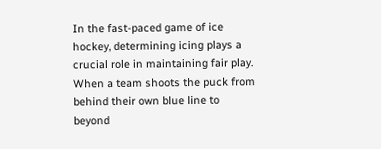In the fast-paced game of ice hockey, determining icing plays a crucial role in maintaining fair play. When a team shoots the puck from behind their own blue line to beyond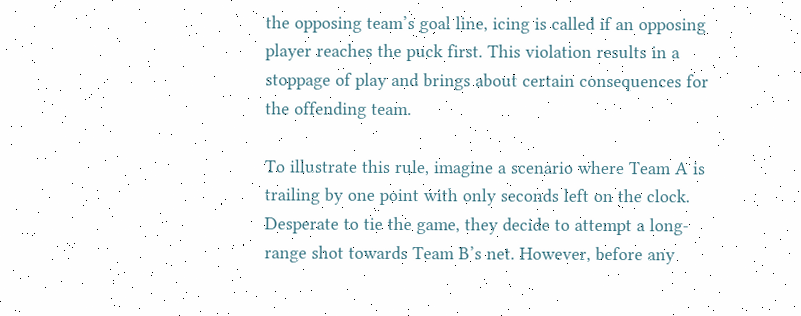the opposing team’s goal line, icing is called if an opposing player reaches the puck first. This violation results in a stoppage of play and brings about certain consequences for the offending team.

To illustrate this rule, imagine a scenario where Team A is trailing by one point with only seconds left on the clock. Desperate to tie the game, they decide to attempt a long-range shot towards Team B’s net. However, before any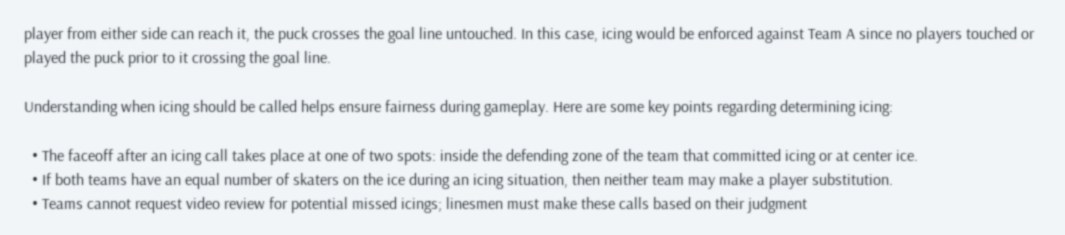player from either side can reach it, the puck crosses the goal line untouched. In this case, icing would be enforced against Team A since no players touched or played the puck prior to it crossing the goal line.

Understanding when icing should be called helps ensure fairness during gameplay. Here are some key points regarding determining icing:

  • The faceoff after an icing call takes place at one of two spots: inside the defending zone of the team that committed icing or at center ice.
  • If both teams have an equal number of skaters on the ice during an icing situation, then neither team may make a player substitution.
  • Teams cannot request video review for potential missed icings; linesmen must make these calls based on their judgment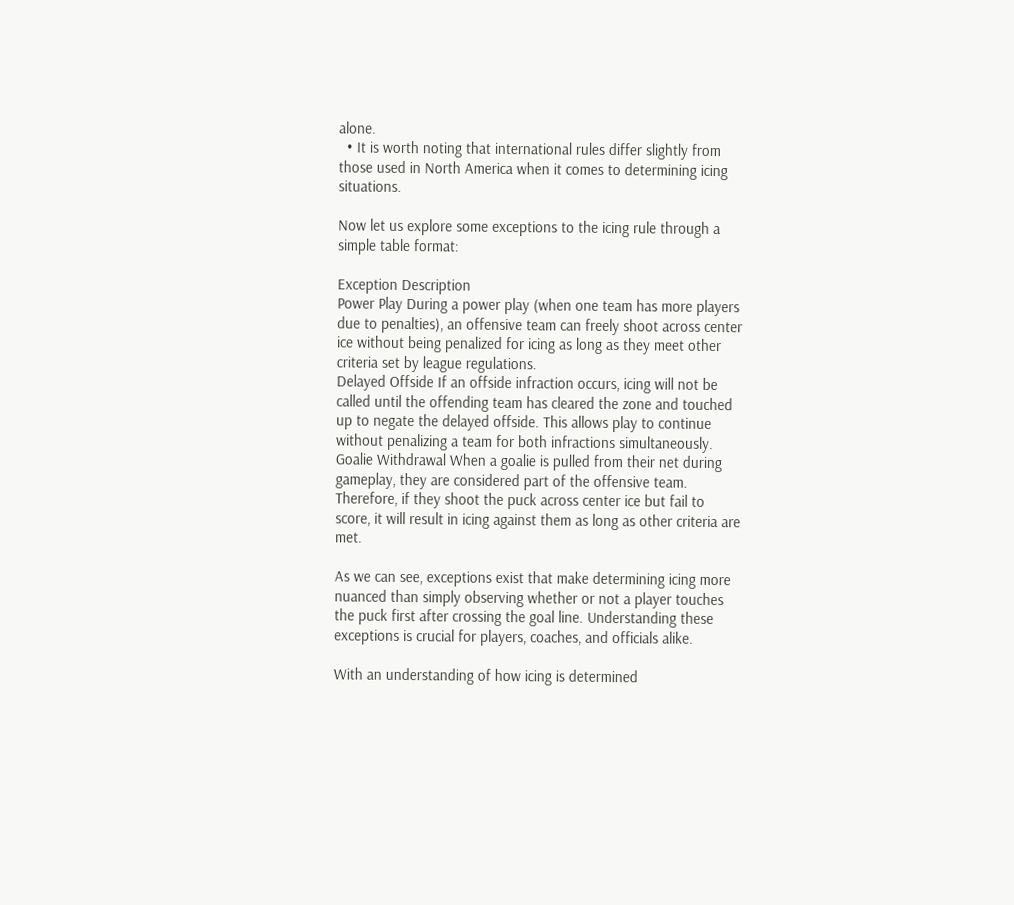alone.
  • It is worth noting that international rules differ slightly from those used in North America when it comes to determining icing situations.

Now let us explore some exceptions to the icing rule through a simple table format:

Exception Description
Power Play During a power play (when one team has more players due to penalties), an offensive team can freely shoot across center ice without being penalized for icing as long as they meet other criteria set by league regulations.
Delayed Offside If an offside infraction occurs, icing will not be called until the offending team has cleared the zone and touched up to negate the delayed offside. This allows play to continue without penalizing a team for both infractions simultaneously.
Goalie Withdrawal When a goalie is pulled from their net during gameplay, they are considered part of the offensive team. Therefore, if they shoot the puck across center ice but fail to score, it will result in icing against them as long as other criteria are met.

As we can see, exceptions exist that make determining icing more nuanced than simply observing whether or not a player touches the puck first after crossing the goal line. Understanding these exceptions is crucial for players, coaches, and officials alike.

With an understanding of how icing is determined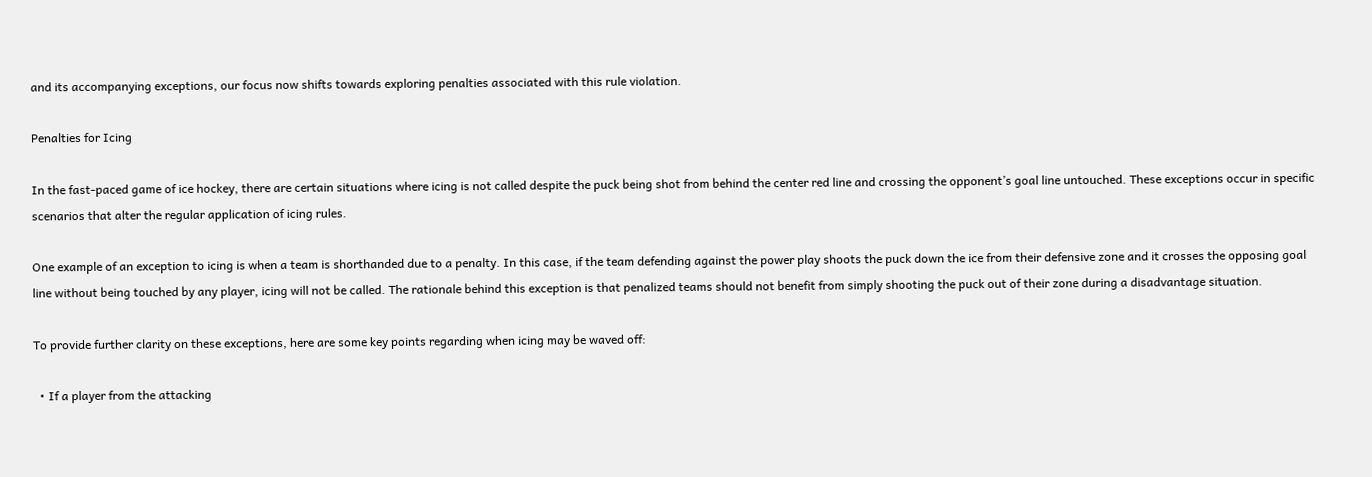and its accompanying exceptions, our focus now shifts towards exploring penalties associated with this rule violation.

Penalties for Icing

In the fast-paced game of ice hockey, there are certain situations where icing is not called despite the puck being shot from behind the center red line and crossing the opponent’s goal line untouched. These exceptions occur in specific scenarios that alter the regular application of icing rules.

One example of an exception to icing is when a team is shorthanded due to a penalty. In this case, if the team defending against the power play shoots the puck down the ice from their defensive zone and it crosses the opposing goal line without being touched by any player, icing will not be called. The rationale behind this exception is that penalized teams should not benefit from simply shooting the puck out of their zone during a disadvantage situation.

To provide further clarity on these exceptions, here are some key points regarding when icing may be waved off:

  • If a player from the attacking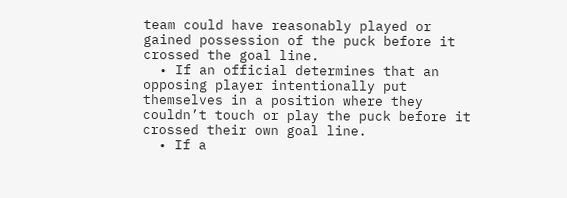team could have reasonably played or gained possession of the puck before it crossed the goal line.
  • If an official determines that an opposing player intentionally put themselves in a position where they couldn’t touch or play the puck before it crossed their own goal line.
  • If a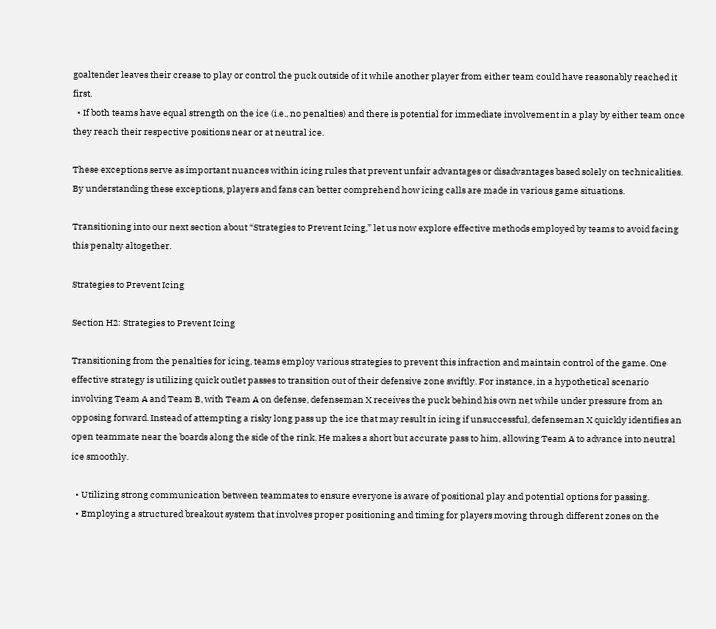goaltender leaves their crease to play or control the puck outside of it while another player from either team could have reasonably reached it first.
  • If both teams have equal strength on the ice (i.e., no penalties) and there is potential for immediate involvement in a play by either team once they reach their respective positions near or at neutral ice.

These exceptions serve as important nuances within icing rules that prevent unfair advantages or disadvantages based solely on technicalities. By understanding these exceptions, players and fans can better comprehend how icing calls are made in various game situations.

Transitioning into our next section about “Strategies to Prevent Icing,” let us now explore effective methods employed by teams to avoid facing this penalty altogether.

Strategies to Prevent Icing

Section H2: Strategies to Prevent Icing

Transitioning from the penalties for icing, teams employ various strategies to prevent this infraction and maintain control of the game. One effective strategy is utilizing quick outlet passes to transition out of their defensive zone swiftly. For instance, in a hypothetical scenario involving Team A and Team B, with Team A on defense, defenseman X receives the puck behind his own net while under pressure from an opposing forward. Instead of attempting a risky long pass up the ice that may result in icing if unsuccessful, defenseman X quickly identifies an open teammate near the boards along the side of the rink. He makes a short but accurate pass to him, allowing Team A to advance into neutral ice smoothly.

  • Utilizing strong communication between teammates to ensure everyone is aware of positional play and potential options for passing.
  • Employing a structured breakout system that involves proper positioning and timing for players moving through different zones on the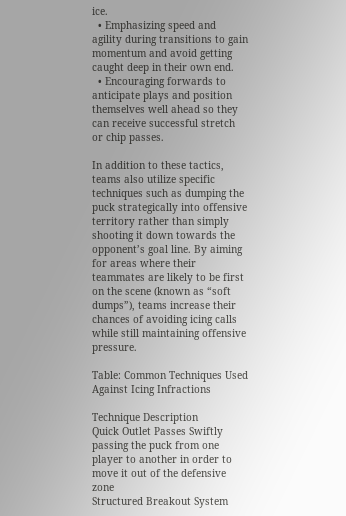ice.
  • Emphasizing speed and agility during transitions to gain momentum and avoid getting caught deep in their own end.
  • Encouraging forwards to anticipate plays and position themselves well ahead so they can receive successful stretch or chip passes.

In addition to these tactics, teams also utilize specific techniques such as dumping the puck strategically into offensive territory rather than simply shooting it down towards the opponent’s goal line. By aiming for areas where their teammates are likely to be first on the scene (known as “soft dumps”), teams increase their chances of avoiding icing calls while still maintaining offensive pressure.

Table: Common Techniques Used Against Icing Infractions

Technique Description
Quick Outlet Passes Swiftly passing the puck from one player to another in order to move it out of the defensive zone
Structured Breakout System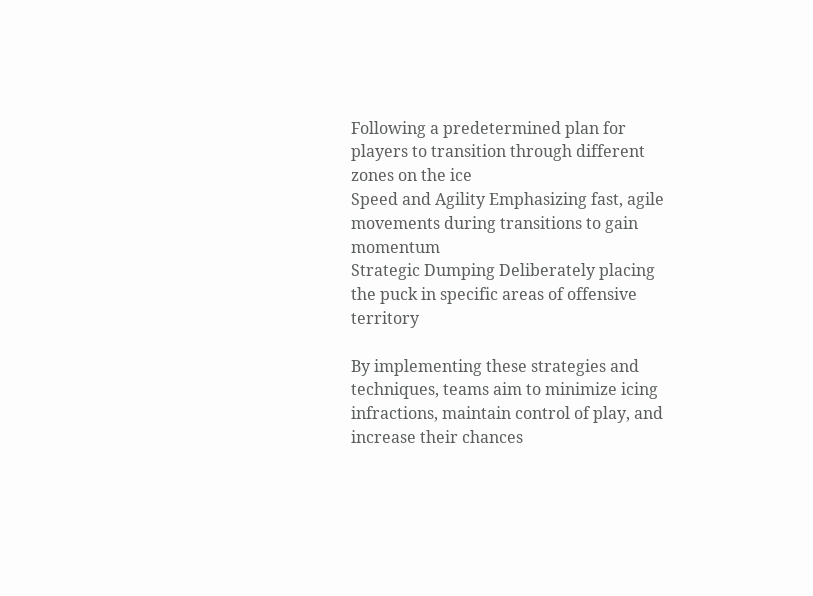Following a predetermined plan for players to transition through different zones on the ice
Speed and Agility Emphasizing fast, agile movements during transitions to gain momentum
Strategic Dumping Deliberately placing the puck in specific areas of offensive territory

By implementing these strategies and techniques, teams aim to minimize icing infractions, maintain control of play, and increase their chances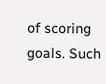of scoring goals. Such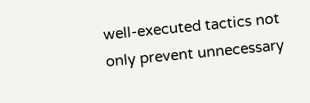well-executed tactics not only prevent unnecessary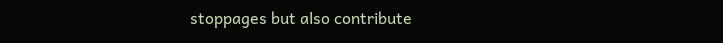stoppages but also contribute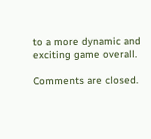to a more dynamic and exciting game overall.

Comments are closed.